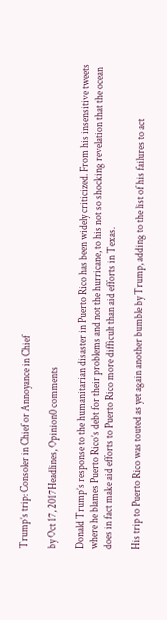Trump’s trip: Consoler in Chief or Annoyance in Chief

by Oct 17, 2017Headlines, Opinion0 comments

Donald Trump’s response to the humanitarian disaster in Puerto Rico has been widely criticized. From his insensitive tweets where he blames Puerto Rico’s debt for their problems and not the hurricane, to his not so shocking revelation that the ocean does in fact make aid efforts to Puerto Rico more difficult than aid efforts in Texas.

His trip to Puerto Rico was touted as yet again another bumble by Trump, adding to the list of his failures to act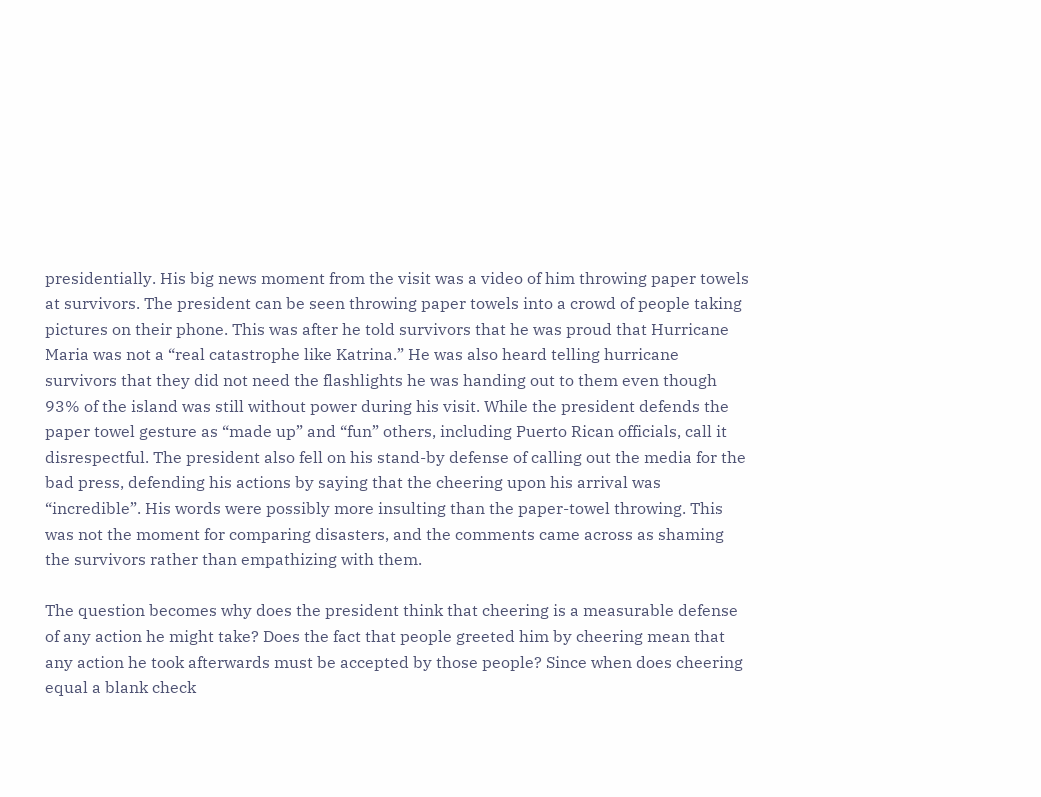presidentially. His big news moment from the visit was a video of him throwing paper towels at survivors. The president can be seen throwing paper towels into a crowd of people taking pictures on their phone. This was after he told survivors that he was proud that Hurricane Maria was not a “real catastrophe like Katrina.” He was also heard telling hurricane survivors that they did not need the flashlights he was handing out to them even though 93% of the island was still without power during his visit. While the president defends the paper towel gesture as “made up” and “fun” others, including Puerto Rican officials, call it disrespectful. The president also fell on his stand-by defense of calling out the media for the bad press, defending his actions by saying that the cheering upon his arrival was “incredible”. His words were possibly more insulting than the paper-towel throwing. This was not the moment for comparing disasters, and the comments came across as shaming the survivors rather than empathizing with them.

The question becomes why does the president think that cheering is a measurable defense of any action he might take? Does the fact that people greeted him by cheering mean that any action he took afterwards must be accepted by those people? Since when does cheering equal a blank check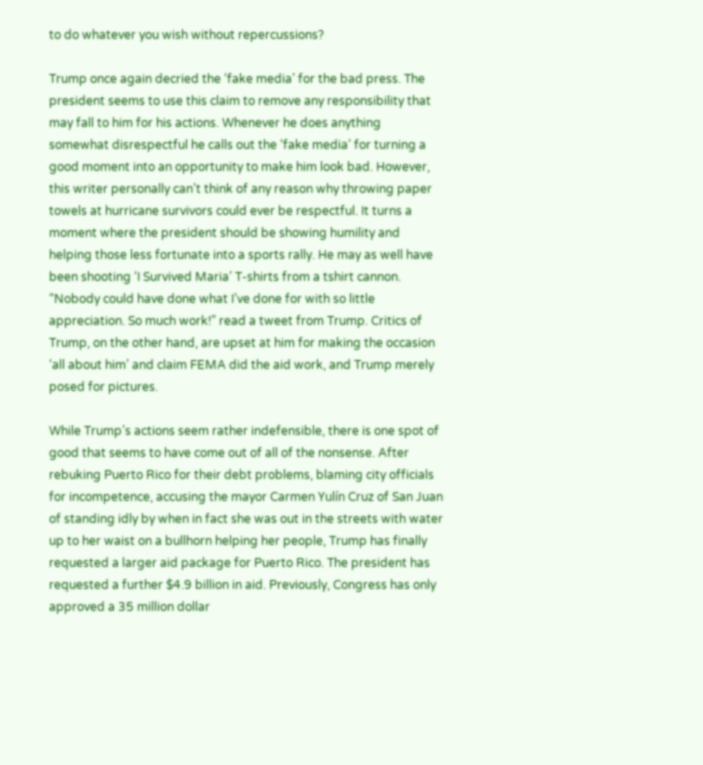to do whatever you wish without repercussions?

Trump once again decried the ‘fake media’ for the bad press. The president seems to use this claim to remove any responsibility that may fall to him for his actions. Whenever he does anything somewhat disrespectful he calls out the ‘fake media’ for turning a good moment into an opportunity to make him look bad. However, this writer personally can’t think of any reason why throwing paper towels at hurricane survivors could ever be respectful. It turns a moment where the president should be showing humility and helping those less fortunate into a sports rally. He may as well have been shooting ‘I Survived Maria’ T-shirts from a tshirt cannon. “Nobody could have done what I’ve done for with so little appreciation. So much work!” read a tweet from Trump. Critics of Trump, on the other hand, are upset at him for making the occasion ‘all about him’ and claim FEMA did the aid work, and Trump merely posed for pictures.

While Trump’s actions seem rather indefensible, there is one spot of good that seems to have come out of all of the nonsense. After rebuking Puerto Rico for their debt problems, blaming city officials for incompetence, accusing the mayor Carmen Yulín Cruz of San Juan of standing idly by when in fact she was out in the streets with water up to her waist on a bullhorn helping her people, Trump has finally requested a larger aid package for Puerto Rico. The president has requested a further $4.9 billion in aid. Previously, Congress has only approved a 35 million dollar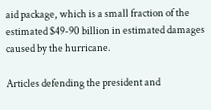aid package, which is a small fraction of the estimated $49-90 billion in estimated damages caused by the hurricane.

Articles defending the president and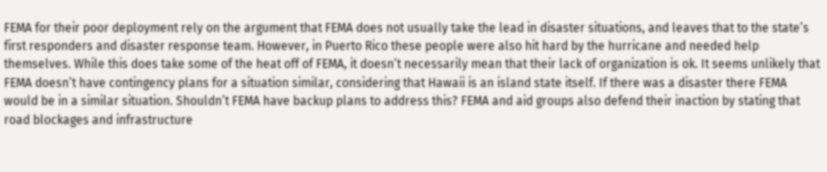FEMA for their poor deployment rely on the argument that FEMA does not usually take the lead in disaster situations, and leaves that to the state’s first responders and disaster response team. However, in Puerto Rico these people were also hit hard by the hurricane and needed help themselves. While this does take some of the heat off of FEMA, it doesn’t necessarily mean that their lack of organization is ok. It seems unlikely that FEMA doesn’t have contingency plans for a situation similar, considering that Hawaii is an island state itself. If there was a disaster there FEMA would be in a similar situation. Shouldn’t FEMA have backup plans to address this? FEMA and aid groups also defend their inaction by stating that road blockages and infrastructure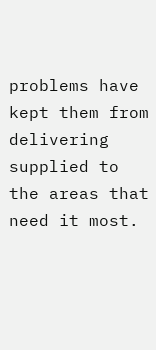problems have kept them from delivering supplied to the areas that need it most.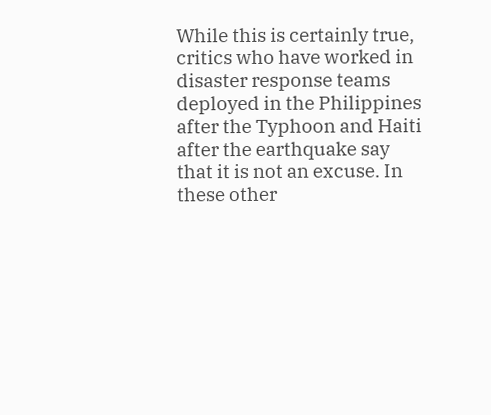While this is certainly true, critics who have worked in disaster response teams deployed in the Philippines after the Typhoon and Haiti after the earthquake say that it is not an excuse. In these other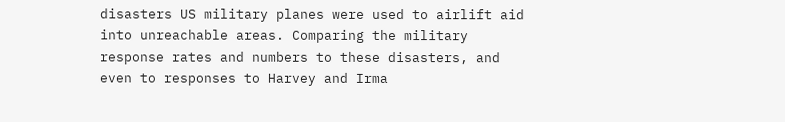disasters US military planes were used to airlift aid into unreachable areas. Comparing the military response rates and numbers to these disasters, and even to responses to Harvey and Irma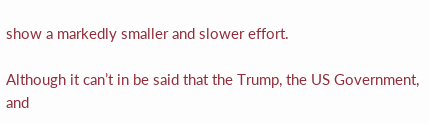show a markedly smaller and slower effort.

Although it can’t in be said that the Trump, the US Government, and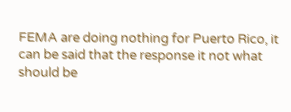FEMA are doing nothing for Puerto Rico, it can be said that the response it not what should be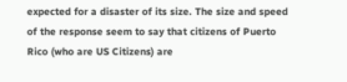expected for a disaster of its size. The size and speed of the response seem to say that citizens of Puerto Rico (who are US Citizens) are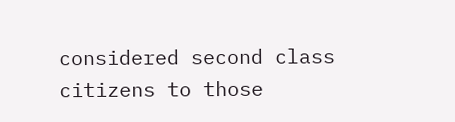considered second class citizens to those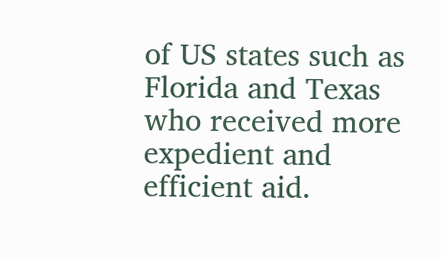of US states such as Florida and Texas who received more expedient and efficient aid.